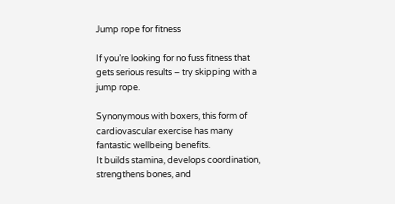Jump rope for fitness

If you’re looking for no fuss fitness that gets serious results – try skipping with a jump rope.

Synonymous with boxers, this form of cardiovascular exercise has many fantastic wellbeing benefits.
It builds stamina, develops coordination, strengthens bones, and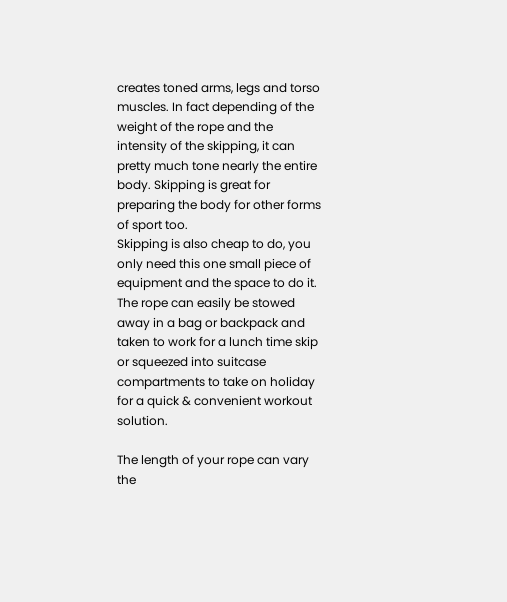creates toned arms, legs and torso muscles. In fact depending of the weight of the rope and the intensity of the skipping, it can pretty much tone nearly the entire body. Skipping is great for preparing the body for other forms of sport too.
Skipping is also cheap to do, you only need this one small piece of equipment and the space to do it. The rope can easily be stowed away in a bag or backpack and taken to work for a lunch time skip or squeezed into suitcase compartments to take on holiday for a quick & convenient workout solution.

The length of your rope can vary the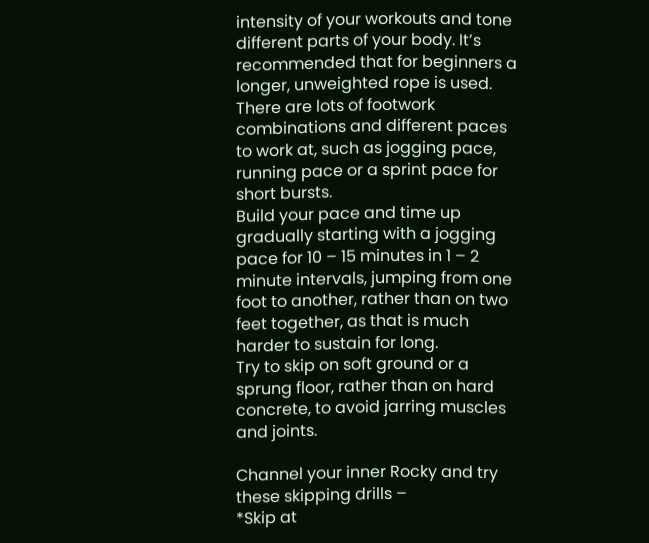intensity of your workouts and tone different parts of your body. It’s recommended that for beginners a longer, unweighted rope is used.
There are lots of footwork combinations and different paces to work at, such as jogging pace, running pace or a sprint pace for short bursts.
Build your pace and time up gradually starting with a jogging pace for 10 – 15 minutes in 1 – 2 minute intervals, jumping from one foot to another, rather than on two feet together, as that is much harder to sustain for long.
Try to skip on soft ground or a sprung floor, rather than on hard concrete, to avoid jarring muscles and joints.

Channel your inner Rocky and try these skipping drills –
*Skip at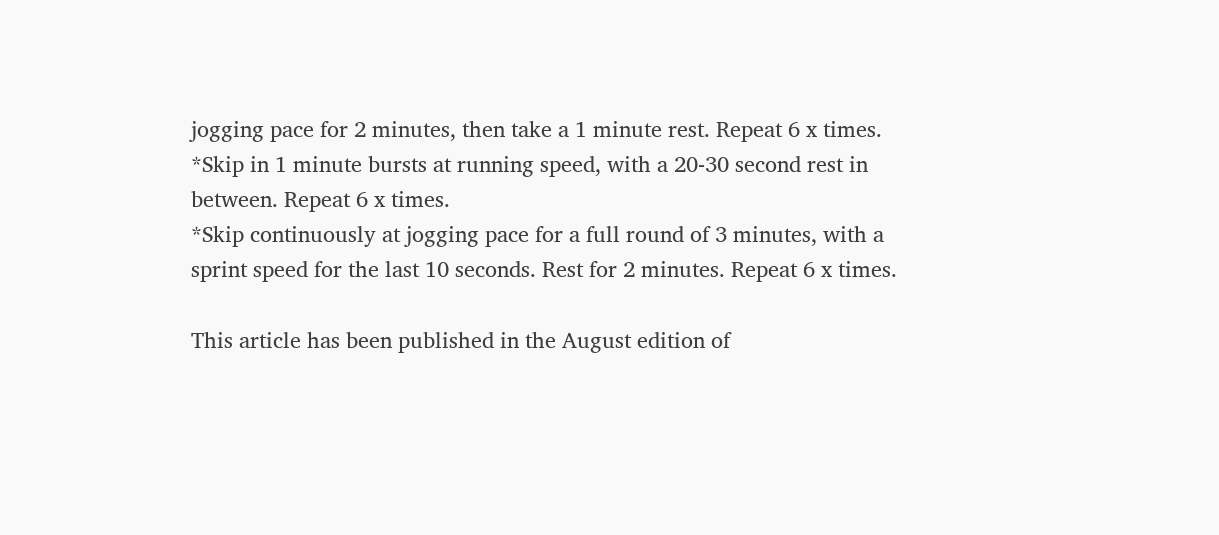jogging pace for 2 minutes, then take a 1 minute rest. Repeat 6 x times.
*Skip in 1 minute bursts at running speed, with a 20-30 second rest in between. Repeat 6 x times.
*Skip continuously at jogging pace for a full round of 3 minutes, with a sprint speed for the last 10 seconds. Rest for 2 minutes. Repeat 6 x times.

This article has been published in the August edition of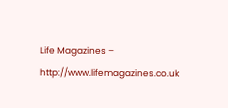Life Magazines – http://www.lifemagazines.co.uk